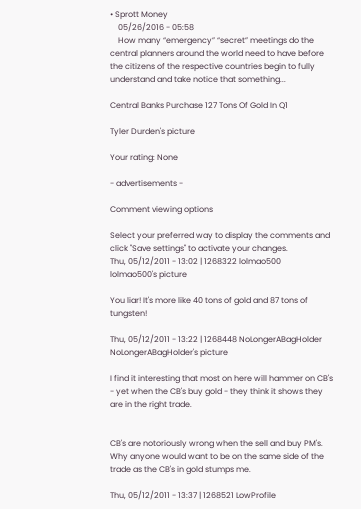• Sprott Money
    05/26/2016 - 05:58
    How many “emergency” “secret” meetings do the central planners around the world need to have before the citizens of the respective countries begin to fully understand and take notice that something...

Central Banks Purchase 127 Tons Of Gold In Q1

Tyler Durden's picture

Your rating: None

- advertisements -

Comment viewing options

Select your preferred way to display the comments and click "Save settings" to activate your changes.
Thu, 05/12/2011 - 13:02 | 1268322 lolmao500
lolmao500's picture

You liar! It's more like 40 tons of gold and 87 tons of tungsten!

Thu, 05/12/2011 - 13:22 | 1268448 NoLongerABagHolder
NoLongerABagHolder's picture

I find it interesting that most on here will hammer on CB's - yet when the CB's buy gold - they think it shows they are in the right trade.


CB's are notoriously wrong when the sell and buy PM's. Why anyone would want to be on the same side of the trade as the CB's in gold stumps me.

Thu, 05/12/2011 - 13:37 | 1268521 LowProfile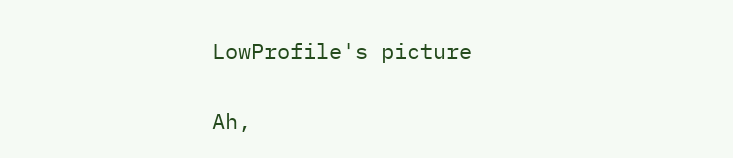LowProfile's picture

Ah,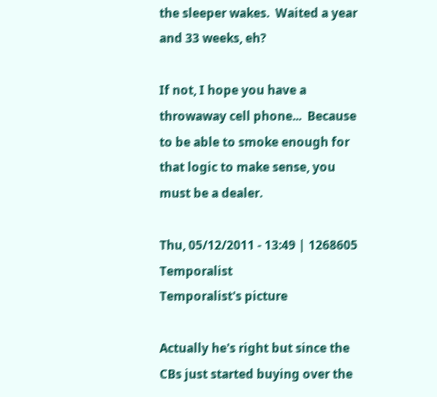the sleeper wakes.  Waited a year and 33 weeks, eh?

If not, I hope you have a throwaway cell phone...  Because to be able to smoke enough for that logic to make sense, you must be a dealer.

Thu, 05/12/2011 - 13:49 | 1268605 Temporalist
Temporalist's picture

Actually he's right but since the CBs just started buying over the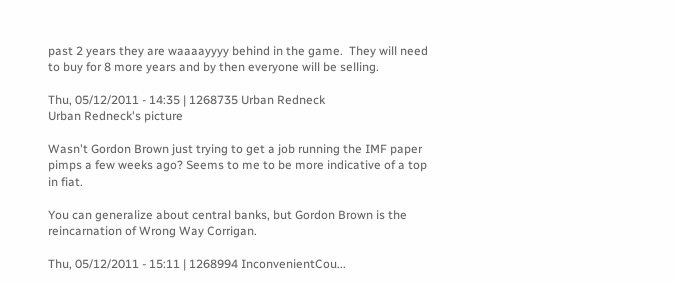past 2 years they are waaaayyyy behind in the game.  They will need to buy for 8 more years and by then everyone will be selling.

Thu, 05/12/2011 - 14:35 | 1268735 Urban Redneck
Urban Redneck's picture

Wasn't Gordon Brown just trying to get a job running the IMF paper pimps a few weeks ago? Seems to me to be more indicative of a top in fiat.

You can generalize about central banks, but Gordon Brown is the reincarnation of Wrong Way Corrigan.

Thu, 05/12/2011 - 15:11 | 1268994 InconvenientCou...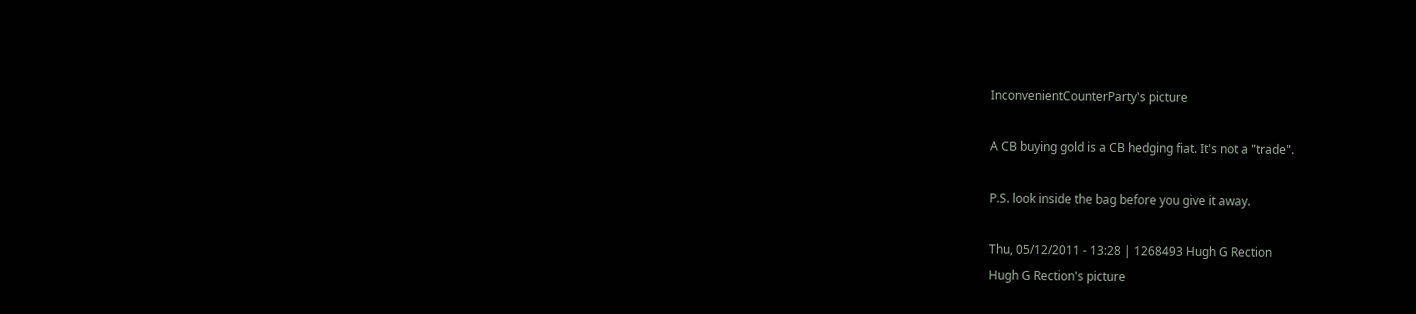InconvenientCounterParty's picture

A CB buying gold is a CB hedging fiat. It's not a "trade".

P.S. look inside the bag before you give it away.

Thu, 05/12/2011 - 13:28 | 1268493 Hugh G Rection
Hugh G Rection's picture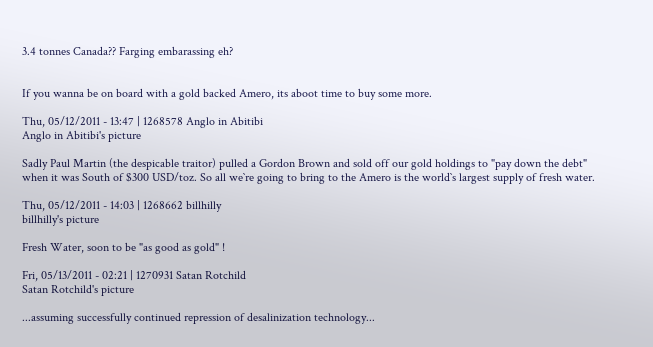3.4 tonnes Canada?? Farging embarassing eh?


If you wanna be on board with a gold backed Amero, its aboot time to buy some more.

Thu, 05/12/2011 - 13:47 | 1268578 Anglo in Abitibi
Anglo in Abitibi's picture

Sadly Paul Martin (the despicable traitor) pulled a Gordon Brown and sold off our gold holdings to "pay down the debt" when it was South of $300 USD/toz. So all we`re going to bring to the Amero is the world`s largest supply of fresh water.

Thu, 05/12/2011 - 14:03 | 1268662 billhilly
billhilly's picture

Fresh Water, soon to be "as good as gold" !

Fri, 05/13/2011 - 02:21 | 1270931 Satan Rotchild
Satan Rotchild's picture

...assuming successfully continued repression of desalinization technology...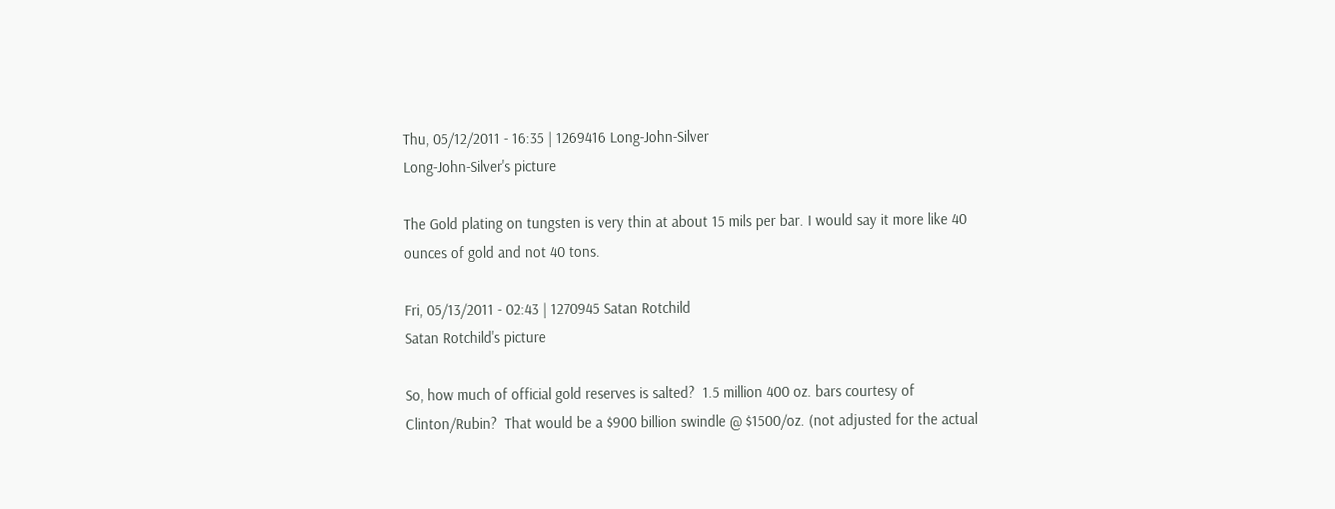Thu, 05/12/2011 - 16:35 | 1269416 Long-John-Silver
Long-John-Silver's picture

The Gold plating on tungsten is very thin at about 15 mils per bar. I would say it more like 40 ounces of gold and not 40 tons.

Fri, 05/13/2011 - 02:43 | 1270945 Satan Rotchild
Satan Rotchild's picture

So, how much of official gold reserves is salted?  1.5 million 400 oz. bars courtesy of Clinton/Rubin?  That would be a $900 billion swindle @ $1500/oz. (not adjusted for the actual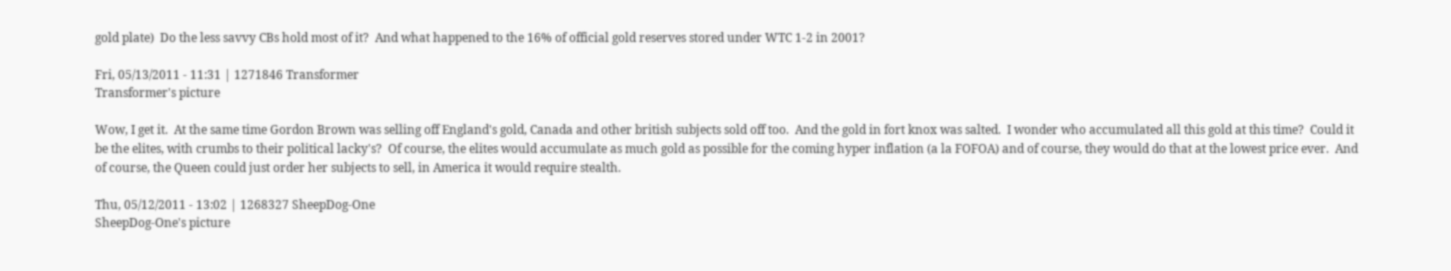gold plate)  Do the less savvy CBs hold most of it?  And what happened to the 16% of official gold reserves stored under WTC 1-2 in 2001?

Fri, 05/13/2011 - 11:31 | 1271846 Transformer
Transformer's picture

Wow, I get it.  At the same time Gordon Brown was selling off England's gold, Canada and other british subjects sold off too.  And the gold in fort knox was salted.  I wonder who accumulated all this gold at this time?  Could it be the elites, with crumbs to their political lacky's?  Of course, the elites would accumulate as much gold as possible for the coming hyper inflation (a la FOFOA) and of course, they would do that at the lowest price ever.  And of course, the Queen could just order her subjects to sell, in America it would require stealth.

Thu, 05/12/2011 - 13:02 | 1268327 SheepDog-One
SheepDog-One's picture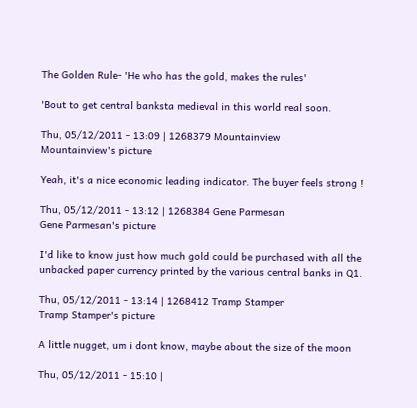The Golden Rule- 'He who has the gold, makes the rules'

'Bout to get central banksta medieval in this world real soon.

Thu, 05/12/2011 - 13:09 | 1268379 Mountainview
Mountainview's picture

Yeah, it's a nice economic leading indicator. The buyer feels strong !

Thu, 05/12/2011 - 13:12 | 1268384 Gene Parmesan
Gene Parmesan's picture

I'd like to know just how much gold could be purchased with all the unbacked paper currency printed by the various central banks in Q1.

Thu, 05/12/2011 - 13:14 | 1268412 Tramp Stamper
Tramp Stamper's picture

A little nugget, um i dont know, maybe about the size of the moon

Thu, 05/12/2011 - 15:10 |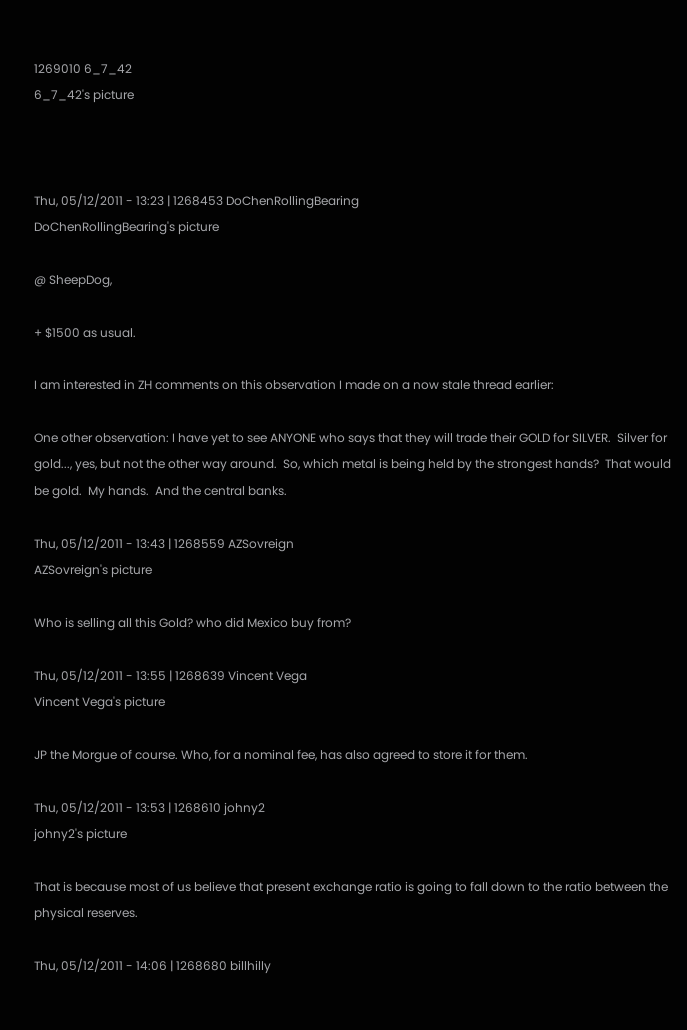1269010 6_7_42
6_7_42's picture



Thu, 05/12/2011 - 13:23 | 1268453 DoChenRollingBearing
DoChenRollingBearing's picture

@ SheepDog,

+ $1500 as usual.

I am interested in ZH comments on this observation I made on a now stale thread earlier:

One other observation: I have yet to see ANYONE who says that they will trade their GOLD for SILVER.  Silver for gold..., yes, but not the other way around.  So, which metal is being held by the strongest hands?  That would be gold.  My hands.  And the central banks.

Thu, 05/12/2011 - 13:43 | 1268559 AZSovreign
AZSovreign's picture

Who is selling all this Gold? who did Mexico buy from?

Thu, 05/12/2011 - 13:55 | 1268639 Vincent Vega
Vincent Vega's picture

JP the Morgue of course. Who, for a nominal fee, has also agreed to store it for them.

Thu, 05/12/2011 - 13:53 | 1268610 johny2
johny2's picture

That is because most of us believe that present exchange ratio is going to fall down to the ratio between the physical reserves.

Thu, 05/12/2011 - 14:06 | 1268680 billhilly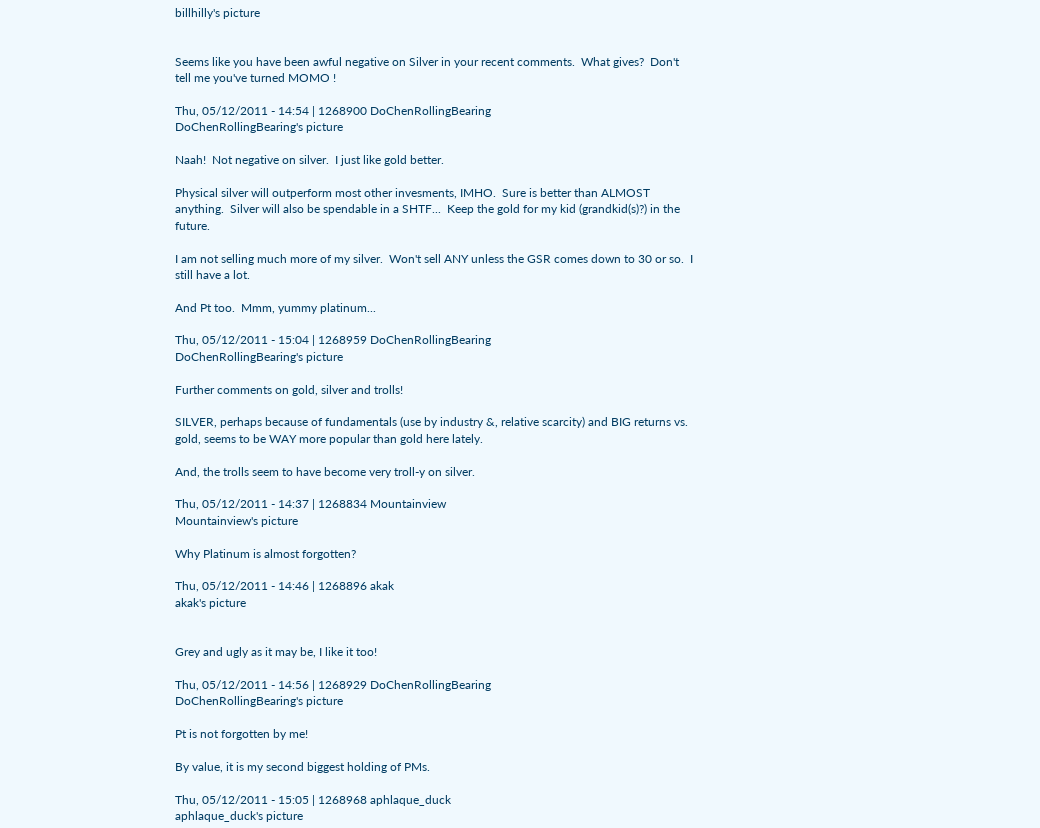billhilly's picture


Seems like you have been awful negative on Silver in your recent comments.  What gives?  Don't tell me you've turned MOMO !

Thu, 05/12/2011 - 14:54 | 1268900 DoChenRollingBearing
DoChenRollingBearing's picture

Naah!  Not negative on silver.  I just like gold better.

Physical silver will outperform most other invesments, IMHO.  Sure is better than ALMOST anything.  Silver will also be spendable in a SHTF...  Keep the gold for my kid (grandkid(s)?) in the future.

I am not selling much more of my silver.  Won't sell ANY unless the GSR comes down to 30 or so.  I still have a lot.

And Pt too.  Mmm, yummy platinum...

Thu, 05/12/2011 - 15:04 | 1268959 DoChenRollingBearing
DoChenRollingBearing's picture

Further comments on gold, silver and trolls!

SILVER, perhaps because of fundamentals (use by industry &, relative scarcity) and BIG returns vs. gold, seems to be WAY more popular than gold here lately.

And, the trolls seem to have become very troll-y on silver.

Thu, 05/12/2011 - 14:37 | 1268834 Mountainview
Mountainview's picture

Why Platinum is almost forgotten?

Thu, 05/12/2011 - 14:46 | 1268896 akak
akak's picture


Grey and ugly as it may be, I like it too!

Thu, 05/12/2011 - 14:56 | 1268929 DoChenRollingBearing
DoChenRollingBearing's picture

Pt is not forgotten by me!

By value, it is my second biggest holding of PMs.

Thu, 05/12/2011 - 15:05 | 1268968 aphlaque_duck
aphlaque_duck's picture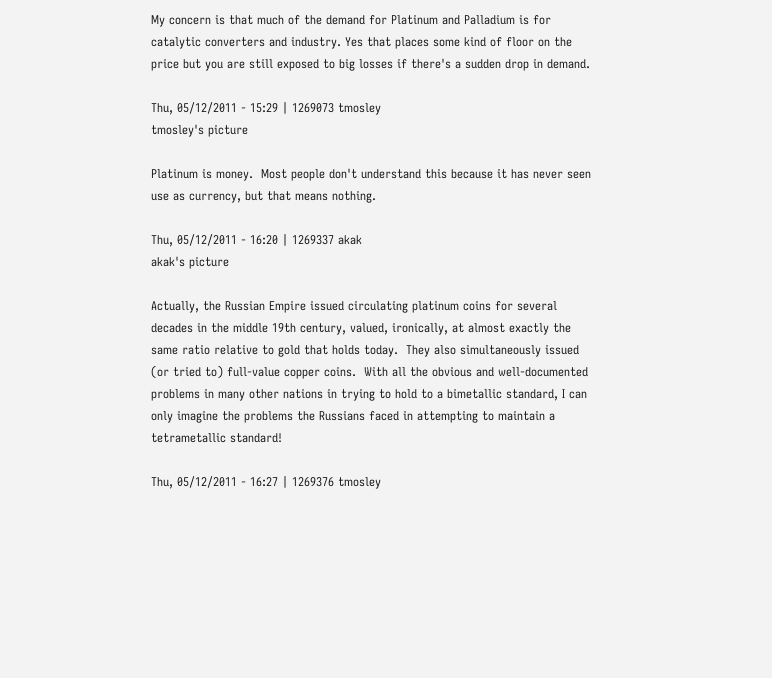My concern is that much of the demand for Platinum and Palladium is for catalytic converters and industry. Yes that places some kind of floor on the price but you are still exposed to big losses if there's a sudden drop in demand.

Thu, 05/12/2011 - 15:29 | 1269073 tmosley
tmosley's picture

Platinum is money.  Most people don't understand this because it has never seen use as currency, but that means nothing.

Thu, 05/12/2011 - 16:20 | 1269337 akak
akak's picture

Actually, the Russian Empire issued circulating platinum coins for several decades in the middle 19th century, valued, ironically, at almost exactly the same ratio relative to gold that holds today.  They also simultaneously issued (or tried to) full-value copper coins.  With all the obvious and well-documented problems in many other nations in trying to hold to a bimetallic standard, I can only imagine the problems the Russians faced in attempting to maintain a tetrametallic standard!

Thu, 05/12/2011 - 16:27 | 1269376 tmosley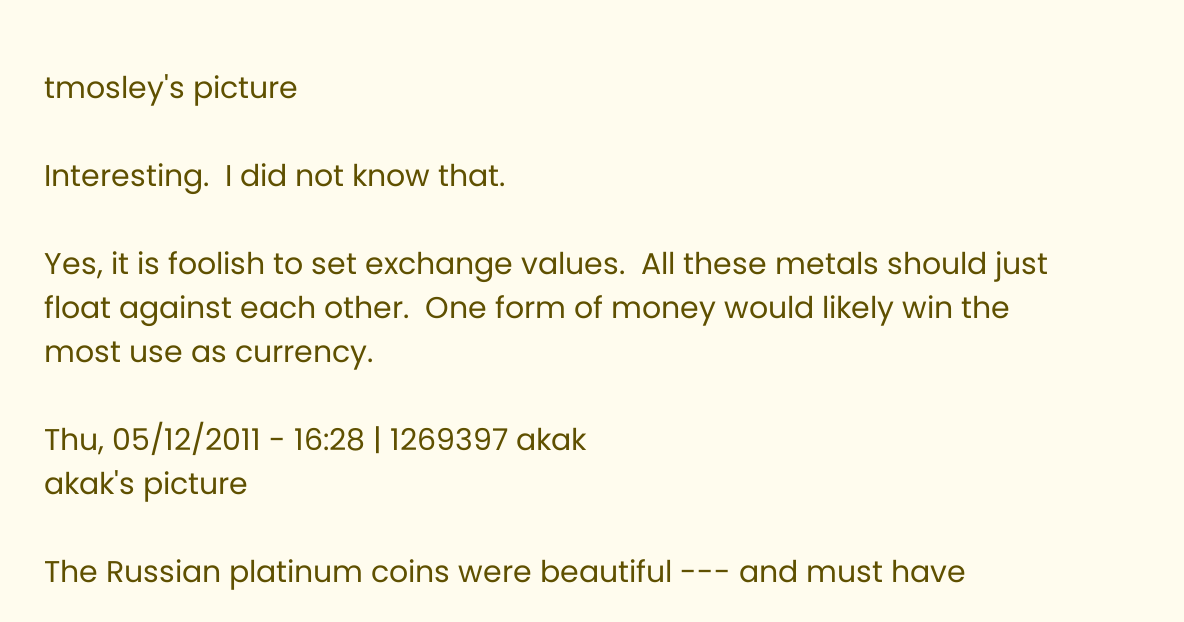tmosley's picture

Interesting.  I did not know that.

Yes, it is foolish to set exchange values.  All these metals should just float against each other.  One form of money would likely win the most use as currency.

Thu, 05/12/2011 - 16:28 | 1269397 akak
akak's picture

The Russian platinum coins were beautiful --- and must have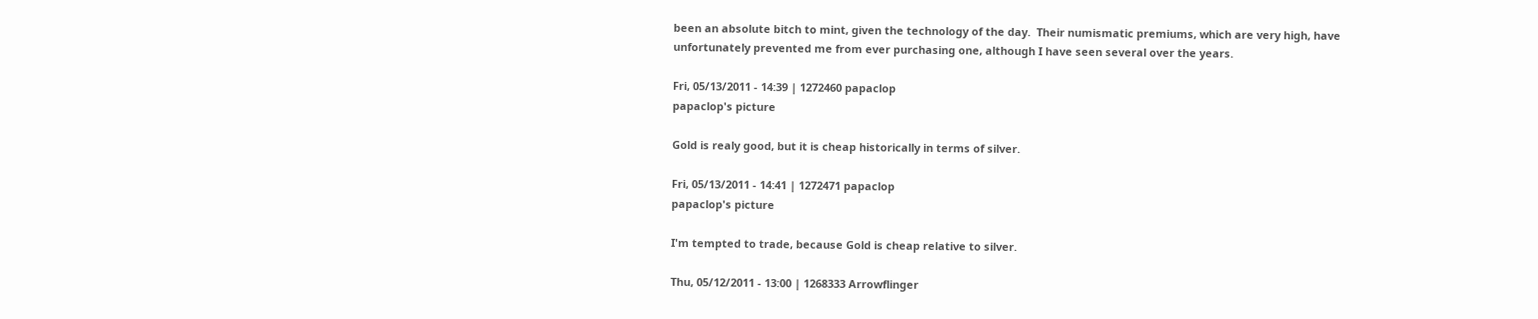been an absolute bitch to mint, given the technology of the day.  Their numismatic premiums, which are very high, have unfortunately prevented me from ever purchasing one, although I have seen several over the years.

Fri, 05/13/2011 - 14:39 | 1272460 papaclop
papaclop's picture

Gold is realy good, but it is cheap historically in terms of silver.

Fri, 05/13/2011 - 14:41 | 1272471 papaclop
papaclop's picture

I'm tempted to trade, because Gold is cheap relative to silver.

Thu, 05/12/2011 - 13:00 | 1268333 Arrowflinger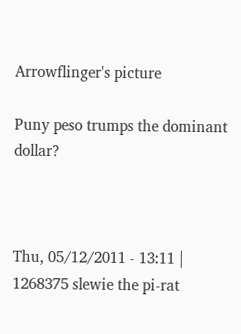Arrowflinger's picture

Puny peso trumps the dominant dollar?



Thu, 05/12/2011 - 13:11 | 1268375 slewie the pi-rat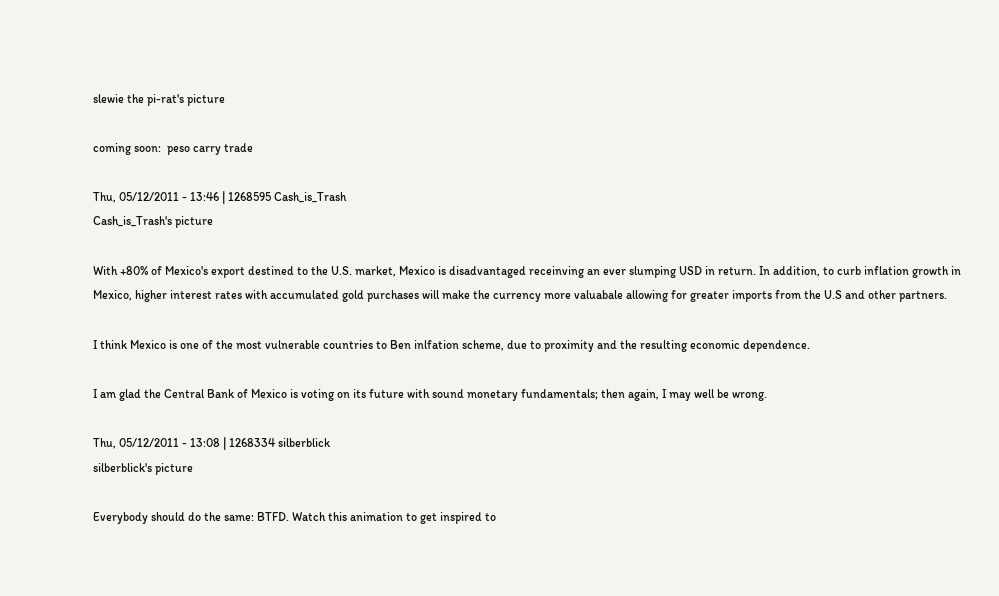slewie the pi-rat's picture

coming soon:  peso carry trade

Thu, 05/12/2011 - 13:46 | 1268595 Cash_is_Trash
Cash_is_Trash's picture

With +80% of Mexico's export destined to the U.S. market, Mexico is disadvantaged receinving an ever slumping USD in return. In addition, to curb inflation growth in Mexico, higher interest rates with accumulated gold purchases will make the currency more valuabale allowing for greater imports from the U.S and other partners.

I think Mexico is one of the most vulnerable countries to Ben inlfation scheme, due to proximity and the resulting economic dependence.

I am glad the Central Bank of Mexico is voting on its future with sound monetary fundamentals; then again, I may well be wrong.

Thu, 05/12/2011 - 13:08 | 1268334 silberblick
silberblick's picture

Everybody should do the same: BTFD. Watch this animation to get inspired to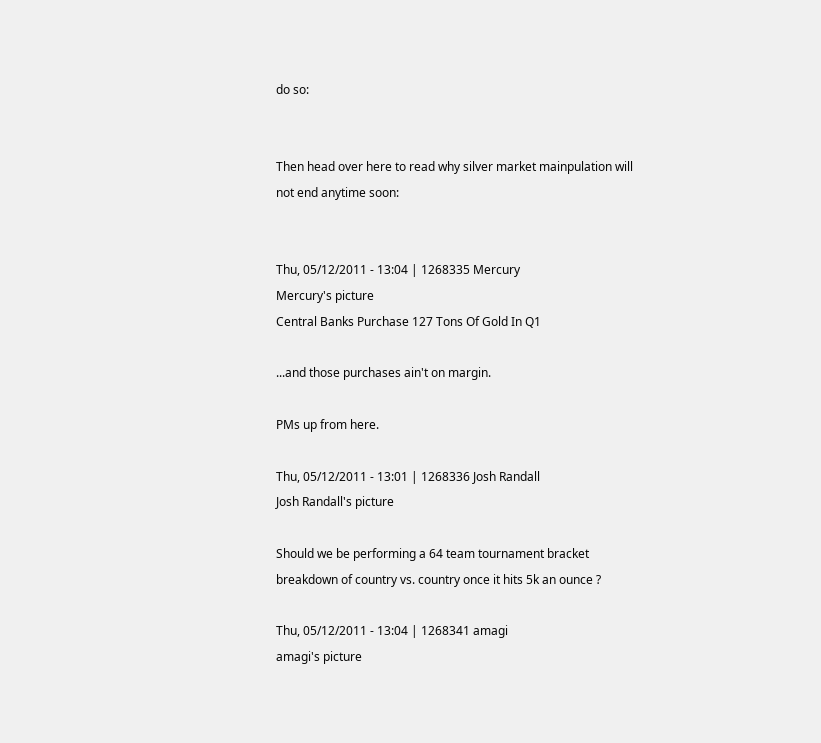do so:


Then head over here to read why silver market mainpulation will not end anytime soon:


Thu, 05/12/2011 - 13:04 | 1268335 Mercury
Mercury's picture
Central Banks Purchase 127 Tons Of Gold In Q1

...and those purchases ain't on margin.

PMs up from here.

Thu, 05/12/2011 - 13:01 | 1268336 Josh Randall
Josh Randall's picture

Should we be performing a 64 team tournament bracket breakdown of country vs. country once it hits 5k an ounce ?

Thu, 05/12/2011 - 13:04 | 1268341 amagi
amagi's picture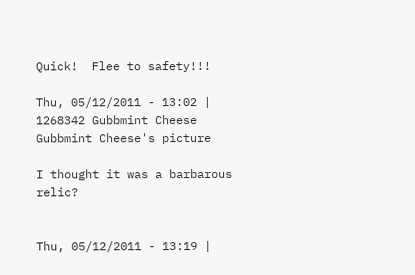Quick!  Flee to safety!!!

Thu, 05/12/2011 - 13:02 | 1268342 Gubbmint Cheese
Gubbmint Cheese's picture

I thought it was a barbarous relic?


Thu, 05/12/2011 - 13:19 |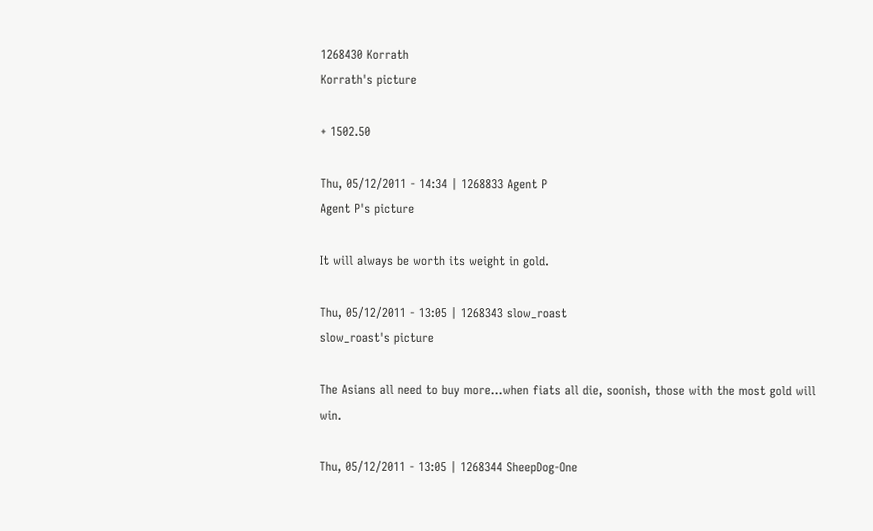1268430 Korrath
Korrath's picture

+ 1502.50

Thu, 05/12/2011 - 14:34 | 1268833 Agent P
Agent P's picture

It will always be worth its weight in gold.

Thu, 05/12/2011 - 13:05 | 1268343 slow_roast
slow_roast's picture

The Asians all need to buy more...when fiats all die, soonish, those with the most gold will win.

Thu, 05/12/2011 - 13:05 | 1268344 SheepDog-One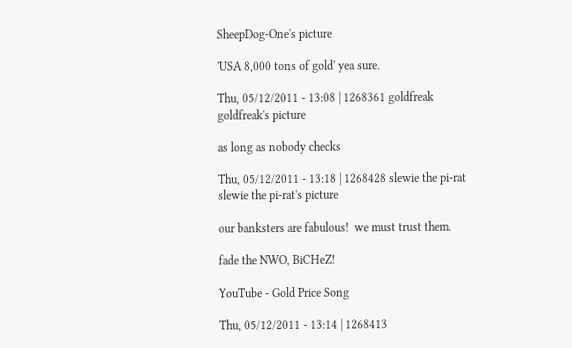SheepDog-One's picture

'USA 8,000 tons of gold' yea sure.

Thu, 05/12/2011 - 13:08 | 1268361 goldfreak
goldfreak's picture

as long as nobody checks

Thu, 05/12/2011 - 13:18 | 1268428 slewie the pi-rat
slewie the pi-rat's picture

our banksters are fabulous!  we must trust them.

fade the NWO, BiCHeZ!

YouTube - Gold Price Song

Thu, 05/12/2011 - 13:14 | 1268413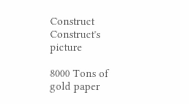Construct
Construct's picture

8000 Tons of gold paper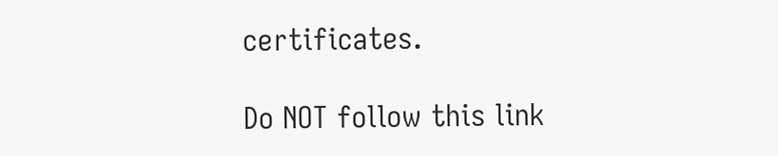certificates.

Do NOT follow this link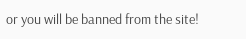or you will be banned from the site!